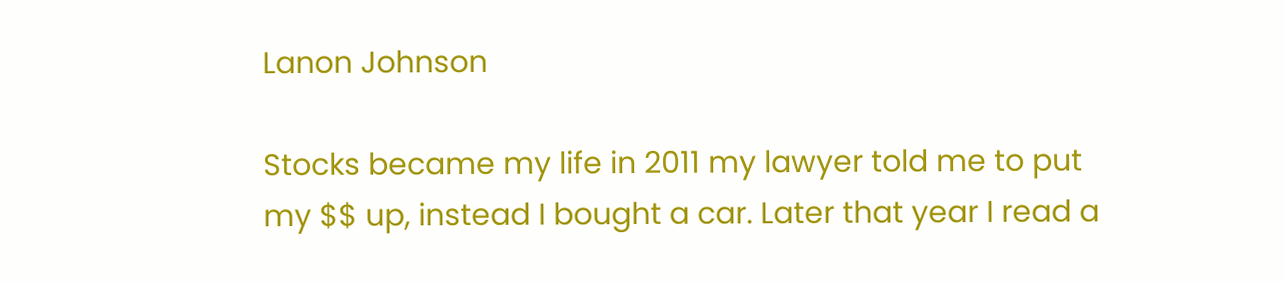Lanon Johnson

Stocks became my life in 2011 my lawyer told me to put my $$ up, instead I bought a car. Later that year I read a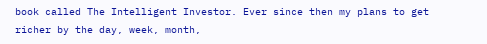book called The Intelligent Investor. Ever since then my plans to get richer by the day, week, month,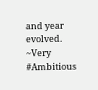and year evolved. ~Very #Ambitious